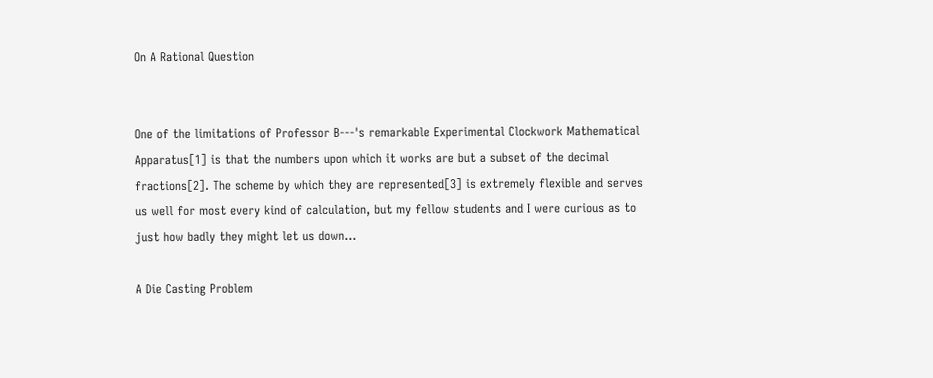On A Rational Question


One of the limitations of Professor B---'s remarkable Experimental Clockwork Mathematical Apparatus[1] is that the numbers upon which it works are but a subset of the decimal fractions[2]. The scheme by which they are represented[3] is extremely flexible and serves us well for most every kind of calculation, but my fellow students and I were curious as to just how badly they might let us down...

A Die Casting Problem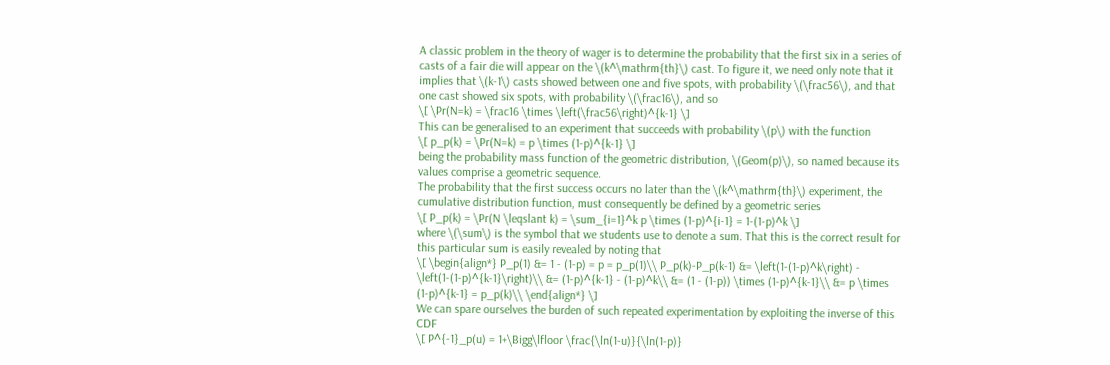A classic problem in the theory of wager is to determine the probability that the first six in a series of casts of a fair die will appear on the \(k^\mathrm{th}\) cast. To figure it, we need only note that it implies that \(k-1\) casts showed between one and five spots, with probability \(\frac56\), and that one cast showed six spots, with probability \(\frac16\), and so
\[ \Pr(N=k) = \frac16 \times \left(\frac56\right)^{k-1} \]
This can be generalised to an experiment that succeeds with probability \(p\) with the function
\[ p_p(k) = \Pr(N=k) = p \times (1-p)^{k-1} \]
being the probability mass function of the geometric distribution, \(Geom(p)\), so named because its values comprise a geometric sequence.
The probability that the first success occurs no later than the \(k^\mathrm{th}\) experiment, the cumulative distribution function, must consequently be defined by a geometric series
\[ P_p(k) = \Pr(N \leqslant k) = \sum_{i=1}^k p \times (1-p)^{i-1} = 1-(1-p)^k \]
where \(\sum\) is the symbol that we students use to denote a sum. That this is the correct result for this particular sum is easily revealed by noting that
\[ \begin{align*} P_p(1) &= 1 - (1-p) = p = p_p(1)\\ P_p(k)-P_p(k-1) &= \left(1-(1-p)^k\right) - \left(1-(1-p)^{k-1}\right)\\ &= (1-p)^{k-1} - (1-p)^k\\ &= (1 - (1-p)) \times (1-p)^{k-1}\\ &= p \times (1-p)^{k-1} = p_p(k)\\ \end{align*} \]
We can spare ourselves the burden of such repeated experimentation by exploiting the inverse of this CDF
\[ P^{-1}_p(u) = 1+\Bigg\lfloor \frac{\ln(1-u)}{\ln(1-p)}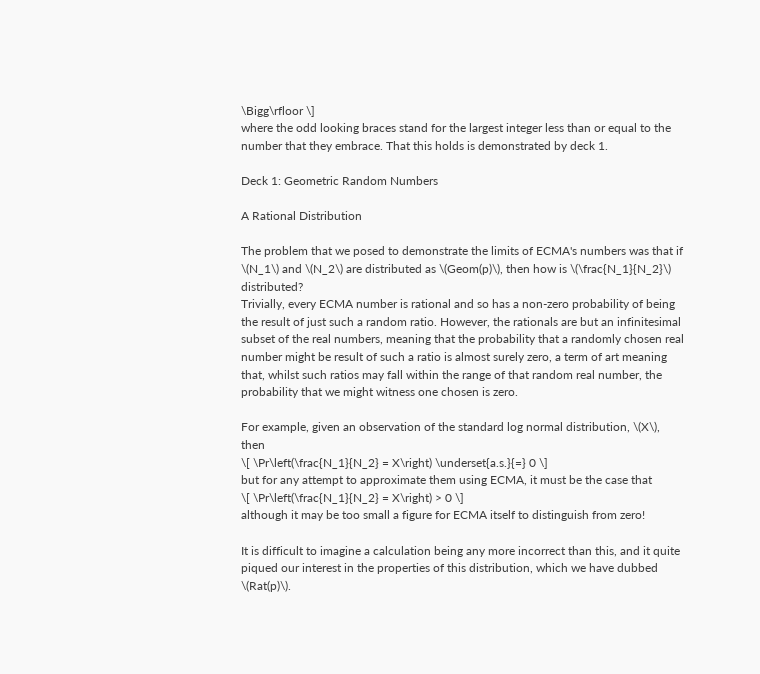\Bigg\rfloor \]
where the odd looking braces stand for the largest integer less than or equal to the number that they embrace. That this holds is demonstrated by deck 1.

Deck 1: Geometric Random Numbers

A Rational Distribution

The problem that we posed to demonstrate the limits of ECMA's numbers was that if \(N_1\) and \(N_2\) are distributed as \(Geom(p)\), then how is \(\frac{N_1}{N_2}\) distributed?
Trivially, every ECMA number is rational and so has a non-zero probability of being the result of just such a random ratio. However, the rationals are but an infinitesimal subset of the real numbers, meaning that the probability that a randomly chosen real number might be result of such a ratio is almost surely zero, a term of art meaning that, whilst such ratios may fall within the range of that random real number, the probability that we might witness one chosen is zero.

For example, given an observation of the standard log normal distribution, \(X\), then
\[ \Pr\left(\frac{N_1}{N_2} = X\right) \underset{a.s.}{=} 0 \]
but for any attempt to approximate them using ECMA, it must be the case that
\[ \Pr\left(\frac{N_1}{N_2} = X\right) > 0 \]
although it may be too small a figure for ECMA itself to distinguish from zero!

It is difficult to imagine a calculation being any more incorrect than this, and it quite piqued our interest in the properties of this distribution, which we have dubbed \(Rat(p)\).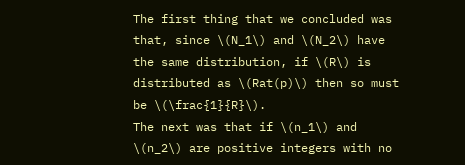The first thing that we concluded was that, since \(N_1\) and \(N_2\) have the same distribution, if \(R\) is distributed as \(Rat(p)\) then so must be \(\frac{1}{R}\).
The next was that if \(n_1\) and \(n_2\) are positive integers with no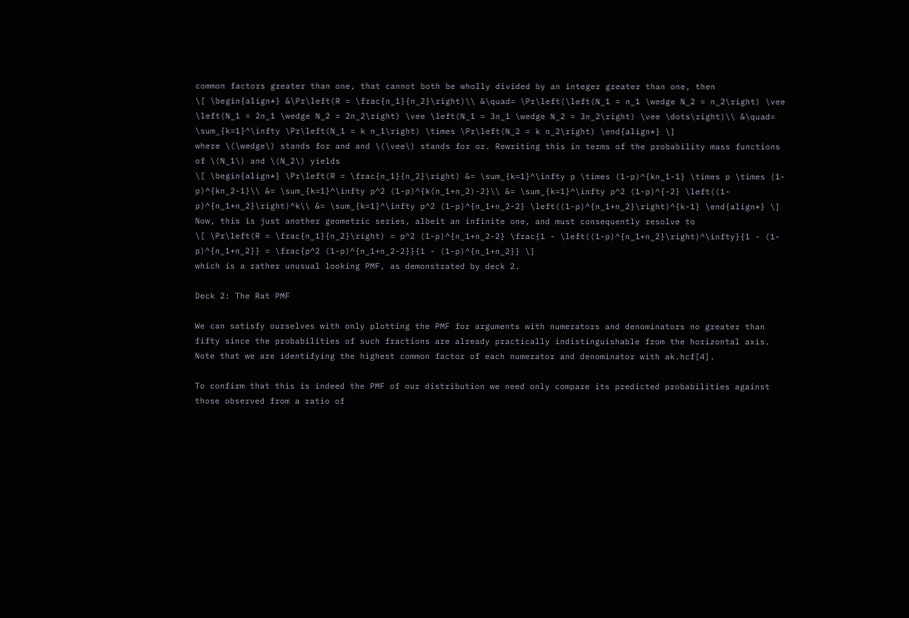common factors greater than one, that cannot both be wholly divided by an integer greater than one, then
\[ \begin{align*} &\Pr\left(R = \frac{n_1}{n_2}\right)\\ &\quad= \Pr\left(\left(N_1 = n_1 \wedge N_2 = n_2\right) \vee \left(N_1 = 2n_1 \wedge N_2 = 2n_2\right) \vee \left(N_1 = 3n_1 \wedge N_2 = 3n_2\right) \vee \dots\right)\\ &\quad= \sum_{k=1}^\infty \Pr\left(N_1 = k n_1\right) \times \Pr\left(N_2 = k n_2\right) \end{align*} \]
where \(\wedge\) stands for and and \(\vee\) stands for or. Rewriting this in terms of the probability mass functions of \(N_1\) and \(N_2\) yields
\[ \begin{align*} \Pr\left(R = \frac{n_1}{n_2}\right) &= \sum_{k=1}^\infty p \times (1-p)^{kn_1-1} \times p \times (1-p)^{kn_2-1}\\ &= \sum_{k=1}^\infty p^2 (1-p)^{k(n_1+n_2)-2}\\ &= \sum_{k=1}^\infty p^2 (1-p)^{-2} \left((1-p)^{n_1+n_2}\right)^k\\ &= \sum_{k=1}^\infty p^2 (1-p)^{n_1+n_2-2} \left((1-p)^{n_1+n_2}\right)^{k-1} \end{align*} \]
Now, this is just another geometric series, albeit an infinite one, and must consequently resolve to
\[ \Pr\left(R = \frac{n_1}{n_2}\right) = p^2 (1-p)^{n_1+n_2-2} \frac{1 - \left((1-p)^{n_1+n_2}\right)^\infty}{1 - (1-p)^{n_1+n_2}} = \frac{p^2 (1-p)^{n_1+n_2-2}}{1 - (1-p)^{n_1+n_2}} \]
which is a rather unusual looking PMF, as demonstrated by deck 2.

Deck 2: The Rat PMF

We can satisfy ourselves with only plotting the PMF for arguments with numerators and denominators no greater than fifty since the probabilities of such fractions are already practically indistinguishable from the horizontal axis. Note that we are identifying the highest common factor of each numerator and denominator with ak.hcf[4].

To confirm that this is indeed the PMF of our distribution we need only compare its predicted probabilities against those observed from a ratio of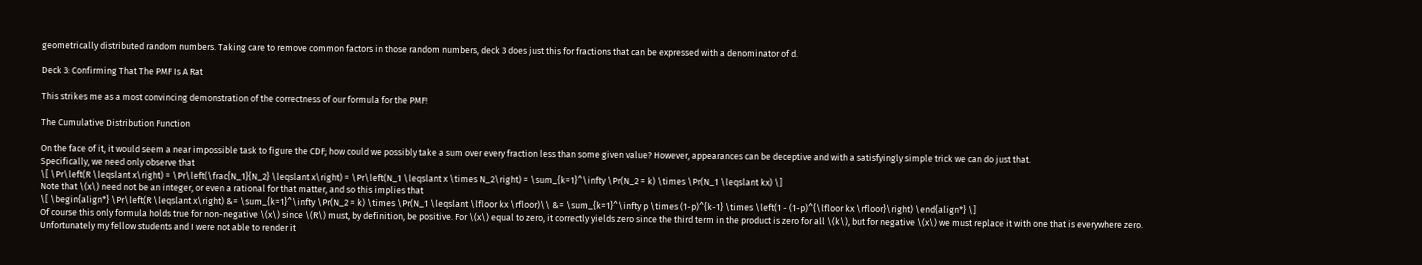geometrically distributed random numbers. Taking care to remove common factors in those random numbers, deck 3 does just this for fractions that can be expressed with a denominator of d.

Deck 3: Confirming That The PMF Is A Rat

This strikes me as a most convincing demonstration of the correctness of our formula for the PMF!

The Cumulative Distribution Function

On the face of it, it would seem a near impossible task to figure the CDF; how could we possibly take a sum over every fraction less than some given value? However, appearances can be deceptive and with a satisfyingly simple trick we can do just that.
Specifically, we need only observe that
\[ \Pr\left(R \leqslant x\right) = \Pr\left(\frac{N_1}{N_2} \leqslant x\right) = \Pr\left(N_1 \leqslant x \times N_2\right) = \sum_{k=1}^\infty \Pr(N_2 = k) \times \Pr(N_1 \leqslant kx) \]
Note that \(x\) need not be an integer, or even a rational for that matter, and so this implies that
\[ \begin{align*} \Pr\left(R \leqslant x\right) &= \sum_{k=1}^\infty \Pr(N_2 = k) \times \Pr(N_1 \leqslant \lfloor kx \rfloor)\\ &= \sum_{k=1}^\infty p \times (1-p)^{k-1} \times \left(1 - (1-p)^{\lfloor kx \rfloor}\right) \end{align*} \]
Of course this only formula holds true for non-negative \(x\) since \(R\) must, by definition, be positive. For \(x\) equal to zero, it correctly yields zero since the third term in the product is zero for all \(k\), but for negative \(x\) we must replace it with one that is everywhere zero.
Unfortunately my fellow students and I were not able to render it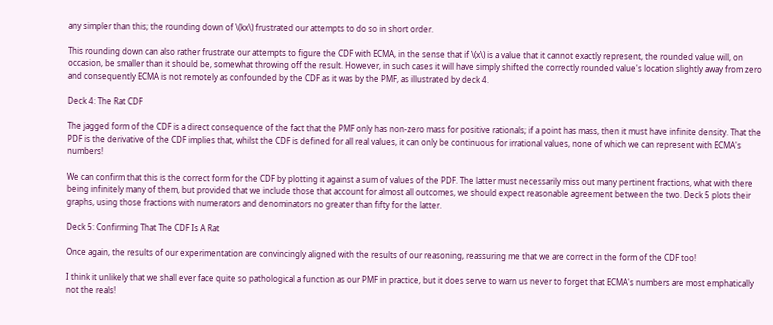any simpler than this; the rounding down of \(kx\) frustrated our attempts to do so in short order.

This rounding down can also rather frustrate our attempts to figure the CDF with ECMA, in the sense that if \(x\) is a value that it cannot exactly represent, the rounded value will, on occasion, be smaller than it should be, somewhat throwing off the result. However, in such cases it will have simply shifted the correctly rounded value's location slightly away from zero and consequently ECMA is not remotely as confounded by the CDF as it was by the PMF, as illustrated by deck 4.

Deck 4: The Rat CDF

The jagged form of the CDF is a direct consequence of the fact that the PMF only has non-zero mass for positive rationals; if a point has mass, then it must have infinite density. That the PDF is the derivative of the CDF implies that, whilst the CDF is defined for all real values, it can only be continuous for irrational values, none of which we can represent with ECMA's numbers!

We can confirm that this is the correct form for the CDF by plotting it against a sum of values of the PDF. The latter must necessarily miss out many pertinent fractions, what with there being infinitely many of them, but provided that we include those that account for almost all outcomes, we should expect reasonable agreement between the two. Deck 5 plots their graphs, using those fractions with numerators and denominators no greater than fifty for the latter.

Deck 5: Confirming That The CDF Is A Rat

Once again, the results of our experimentation are convincingly aligned with the results of our reasoning, reassuring me that we are correct in the form of the CDF too!

I think it unlikely that we shall ever face quite so pathological a function as our PMF in practice, but it does serve to warn us never to forget that ECMA's numbers are most emphatically not the reals!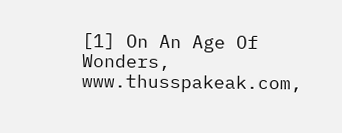[1] On An Age Of Wonders, www.thusspakeak.com,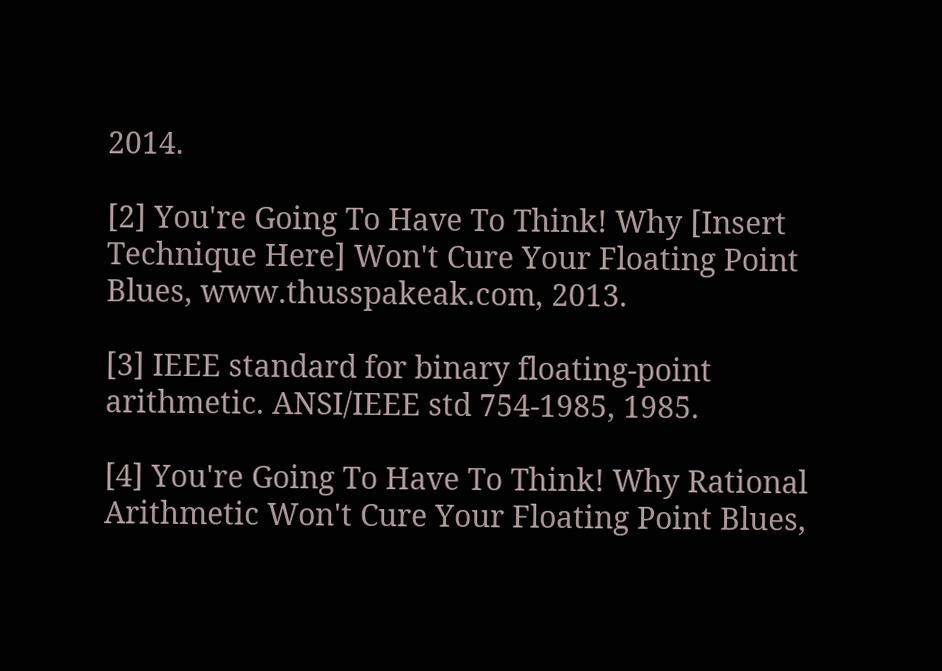2014.

[2] You're Going To Have To Think! Why [Insert Technique Here] Won't Cure Your Floating Point Blues, www.thusspakeak.com, 2013.

[3] IEEE standard for binary floating-point arithmetic. ANSI/IEEE std 754-1985, 1985.

[4] You're Going To Have To Think! Why Rational Arithmetic Won't Cure Your Floating Point Blues,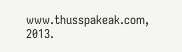www.thusspakeak.com, 2013.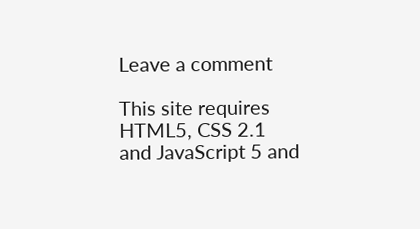Leave a comment

This site requires HTML5, CSS 2.1 and JavaScript 5 and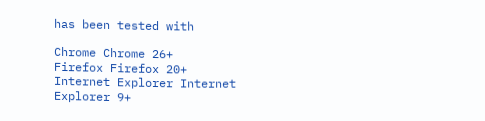has been tested with

Chrome Chrome 26+
Firefox Firefox 20+
Internet Explorer Internet Explorer 9+